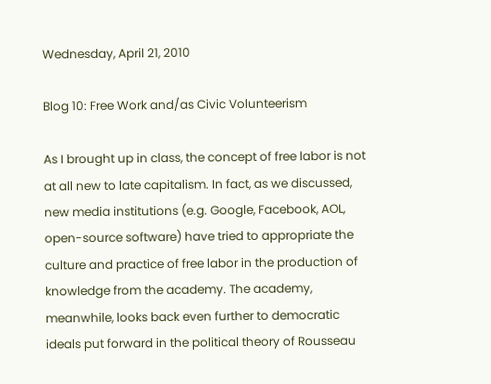Wednesday, April 21, 2010

Blog 10: Free Work and/as Civic Volunteerism

As I brought up in class, the concept of free labor is not at all new to late capitalism. In fact, as we discussed, new media institutions (e.g. Google, Facebook, AOL, open-source software) have tried to appropriate the culture and practice of free labor in the production of knowledge from the academy. The academy, meanwhile, looks back even further to democratic ideals put forward in the political theory of Rousseau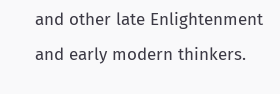and other late Enlightenment and early modern thinkers.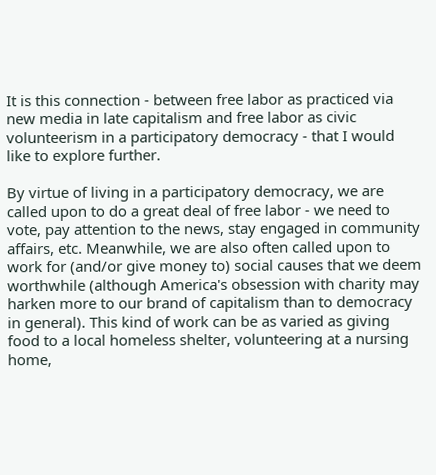It is this connection - between free labor as practiced via new media in late capitalism and free labor as civic volunteerism in a participatory democracy - that I would like to explore further.

By virtue of living in a participatory democracy, we are called upon to do a great deal of free labor - we need to vote, pay attention to the news, stay engaged in community affairs, etc. Meanwhile, we are also often called upon to work for (and/or give money to) social causes that we deem worthwhile (although America's obsession with charity may harken more to our brand of capitalism than to democracy in general). This kind of work can be as varied as giving food to a local homeless shelter, volunteering at a nursing home,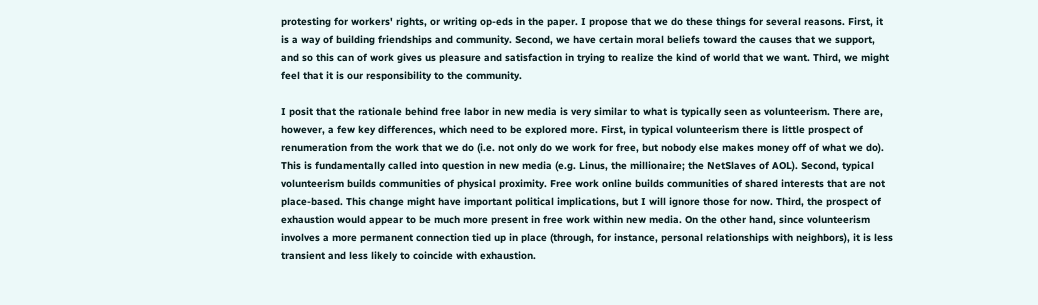protesting for workers' rights, or writing op-eds in the paper. I propose that we do these things for several reasons. First, it is a way of building friendships and community. Second, we have certain moral beliefs toward the causes that we support, and so this can of work gives us pleasure and satisfaction in trying to realize the kind of world that we want. Third, we might feel that it is our responsibility to the community.

I posit that the rationale behind free labor in new media is very similar to what is typically seen as volunteerism. There are, however, a few key differences, which need to be explored more. First, in typical volunteerism there is little prospect of renumeration from the work that we do (i.e. not only do we work for free, but nobody else makes money off of what we do). This is fundamentally called into question in new media (e.g. Linus, the millionaire; the NetSlaves of AOL). Second, typical volunteerism builds communities of physical proximity. Free work online builds communities of shared interests that are not place-based. This change might have important political implications, but I will ignore those for now. Third, the prospect of exhaustion would appear to be much more present in free work within new media. On the other hand, since volunteerism involves a more permanent connection tied up in place (through, for instance, personal relationships with neighbors), it is less transient and less likely to coincide with exhaustion.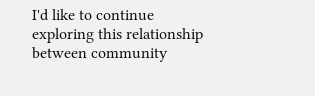I'd like to continue exploring this relationship between community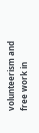volunteerism and free work in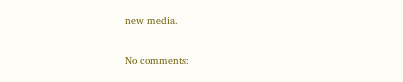new media.

No comments: